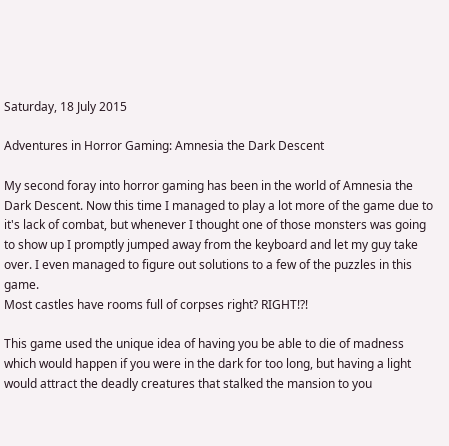Saturday, 18 July 2015

Adventures in Horror Gaming: Amnesia the Dark Descent

My second foray into horror gaming has been in the world of Amnesia the Dark Descent. Now this time I managed to play a lot more of the game due to it's lack of combat, but whenever I thought one of those monsters was going to show up I promptly jumped away from the keyboard and let my guy take over. I even managed to figure out solutions to a few of the puzzles in this game.
Most castles have rooms full of corpses right? RIGHT!?!

This game used the unique idea of having you be able to die of madness which would happen if you were in the dark for too long, but having a light would attract the deadly creatures that stalked the mansion to you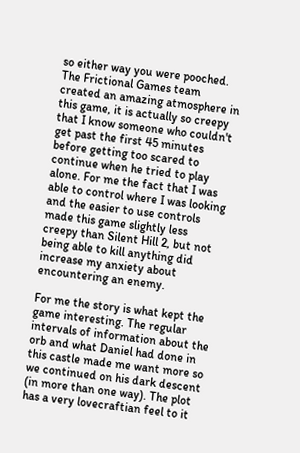so either way you were pooched. The Frictional Games team created an amazing atmosphere in this game, it is actually so creepy that I know someone who couldn't get past the first 45 minutes before getting too scared to continue when he tried to play alone. For me the fact that I was able to control where I was looking and the easier to use controls made this game slightly less creepy than Silent Hill 2, but not being able to kill anything did increase my anxiety about encountering an enemy.

For me the story is what kept the game interesting. The regular intervals of information about the orb and what Daniel had done in this castle made me want more so we continued on his dark descent (in more than one way). The plot has a very lovecraftian feel to it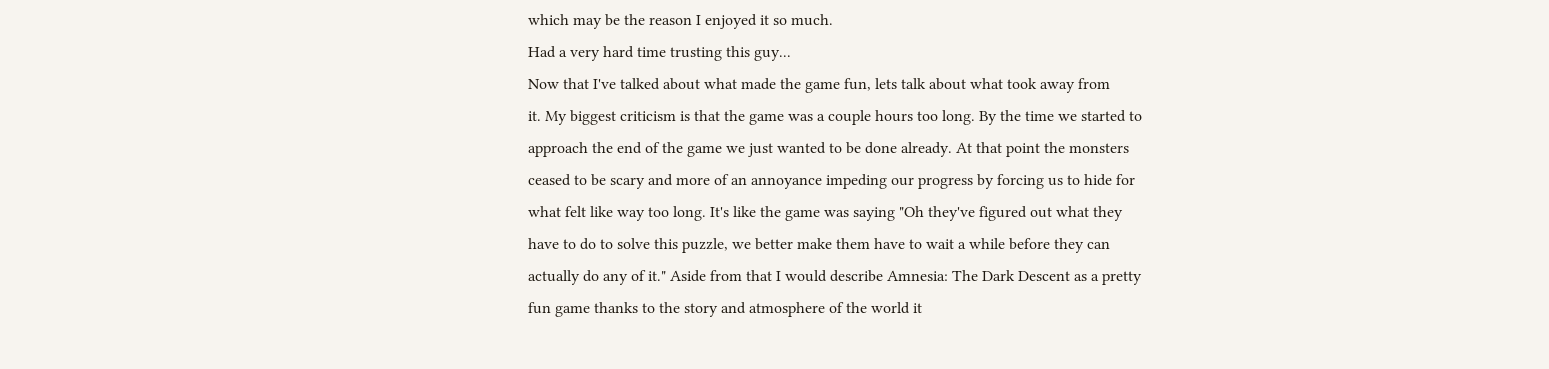which may be the reason I enjoyed it so much.
Had a very hard time trusting this guy...
Now that I've talked about what made the game fun, lets talk about what took away from
it. My biggest criticism is that the game was a couple hours too long. By the time we started to approach the end of the game we just wanted to be done already. At that point the monsters ceased to be scary and more of an annoyance impeding our progress by forcing us to hide for what felt like way too long. It's like the game was saying "Oh they've figured out what they have to do to solve this puzzle, we better make them have to wait a while before they can actually do any of it." Aside from that I would describe Amnesia: The Dark Descent as a pretty fun game thanks to the story and atmosphere of the world it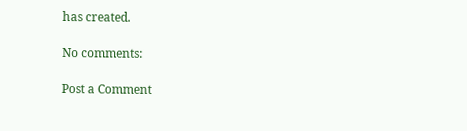has created.

No comments:

Post a Comment